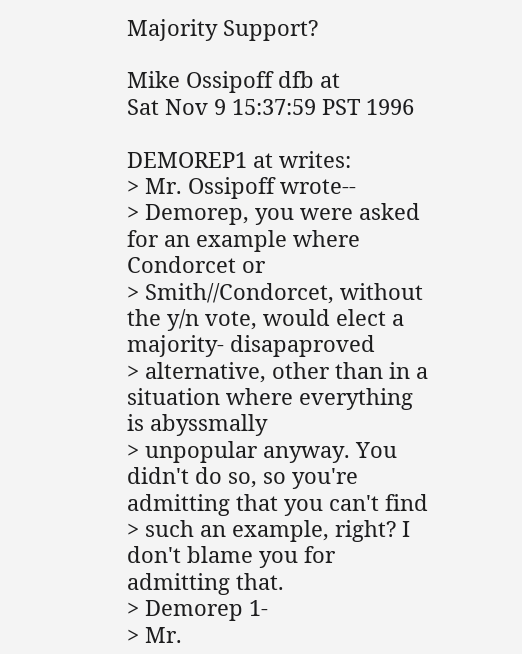Majority Support?

Mike Ossipoff dfb at
Sat Nov 9 15:37:59 PST 1996

DEMOREP1 at writes:
> Mr. Ossipoff wrote--
> Demorep, you were asked for an example where Condorcet or
> Smith//Condorcet, without the y/n vote, would elect a majority- disapaproved
> alternative, other than in a situation where everything is abyssmally
> unpopular anyway. You didn't do so, so you're admitting that you can't find
> such an example, right? I don't blame you for admitting that.
> Demorep 1-
> Mr.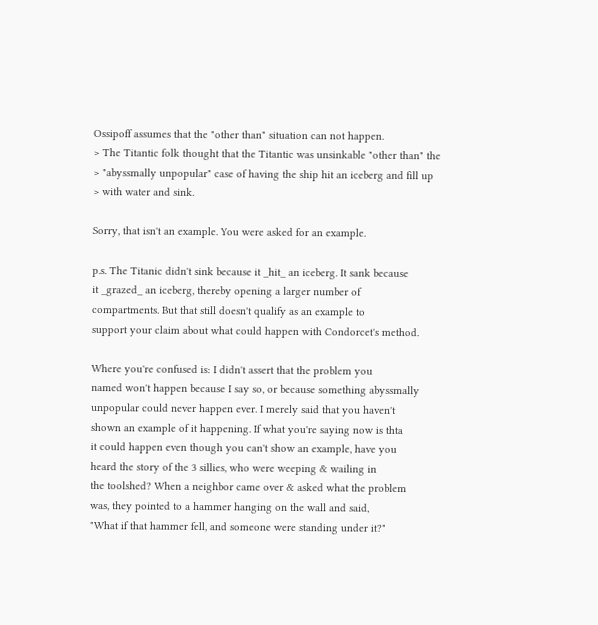Ossipoff assumes that the "other than" situation can not happen.
> The Titantic folk thought that the Titantic was unsinkable "other than" the
> "abyssmally unpopular" case of having the ship hit an iceberg and fill up
> with water and sink.

Sorry, that isn't an example. You were asked for an example.

p.s. The Titanic didn't sink because it _hit_ an iceberg. It sank because
it _grazed_ an iceberg, thereby opening a larger number of
compartments. But that still doesn't qualify as an example to
support your claim about what could happen with Condorcet's method.

Where you're confused is: I didn't assert that the problem you
named won't happen because I say so, or because something abyssmally
unpopular could never happen ever. I merely said that you haven't
shown an example of it happening. If what you're saying now is thta
it could happen even though you can't show an example, have you
heard the story of the 3 sillies, who were weeping & wailing in
the toolshed? When a neighbor came over & asked what the problem
was, they pointed to a hammer hanging on the wall and said,
"What if that hammer fell, and someone were standing under it?"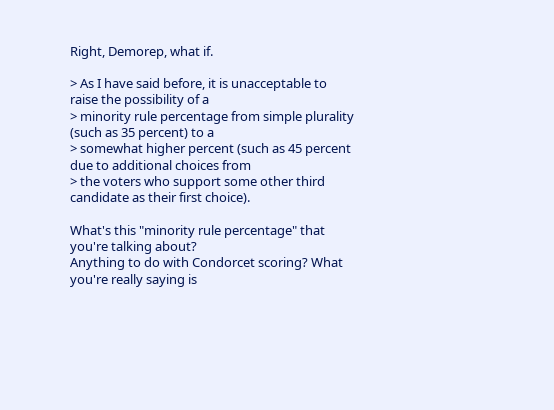Right, Demorep, what if.

> As I have said before, it is unacceptable to raise the possibility of a
> minority rule percentage from simple plurality (such as 35 percent) to a
> somewhat higher percent (such as 45 percent due to additional choices from
> the voters who support some other third candidate as their first choice).

What's this "minority rule percentage" that you're talking about?
Anything to do with Condorcet scoring? What you're really saying is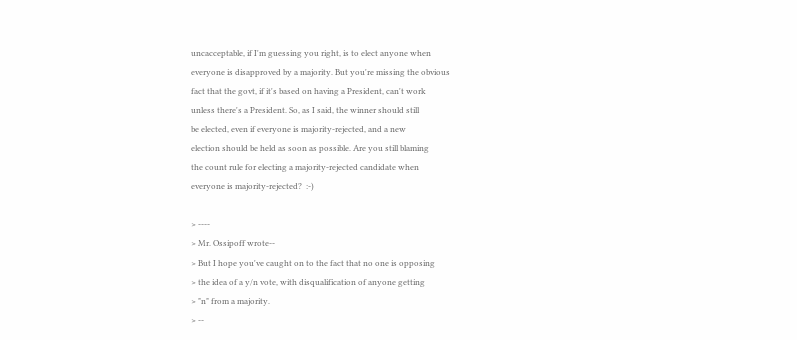uncacceptable, if I'm guessing you right, is to elect anyone when
everyone is disapproved by a majority. But you're missing the obvious
fact that the govt, if it's based on having a President, can't work
unless there's a President. So, as I said, the winner should still
be elected, even if everyone is majority-rejected, and a new
election should be held as soon as possible. Are you still blaming
the count rule for electing a majority-rejected candidate when
everyone is majority-rejected?  :-)

> ----
> Mr. Ossipoff wrote--
> But I hope you've caught on to the fact that no one is opposing
> the idea of a y/n vote, with disqualification of anyone getting
> "n" from a majority.
> --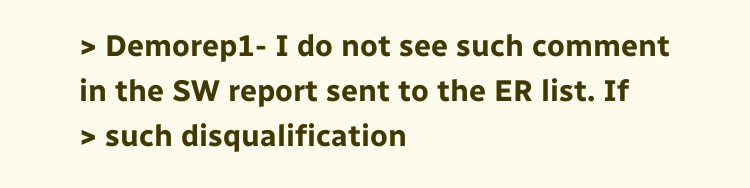> Demorep1- I do not see such comment in the SW report sent to the ER list. If
> such disqualification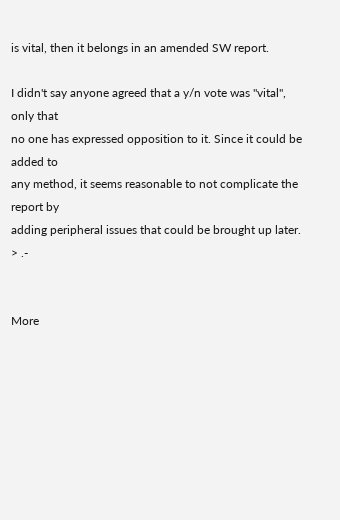is vital, then it belongs in an amended SW report.

I didn't say anyone agreed that a y/n vote was "vital", only that
no one has expressed opposition to it. Since it could be added to
any method, it seems reasonable to not complicate the report by
adding peripheral issues that could be brought up later.
> .-


More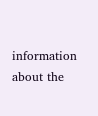information about the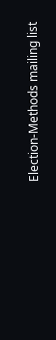Election-Methods mailing list